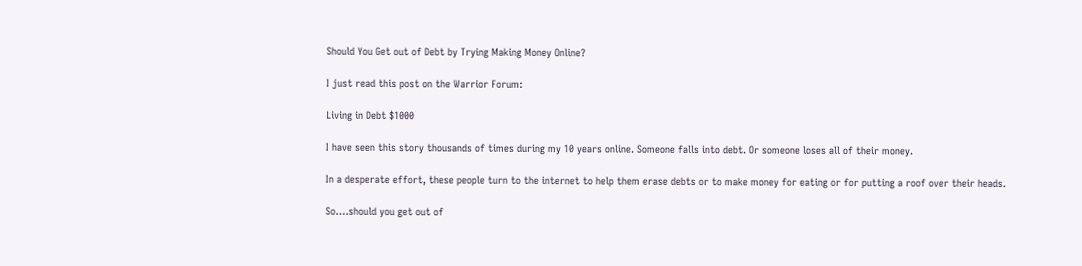Should You Get out of Debt by Trying Making Money Online?

I just read this post on the Warrior Forum:

Living in Debt $1000

I have seen this story thousands of times during my 10 years online. Someone falls into debt. Or someone loses all of their money.

In a desperate effort, these people turn to the internet to help them erase debts or to make money for eating or for putting a roof over their heads.

So….should you get out of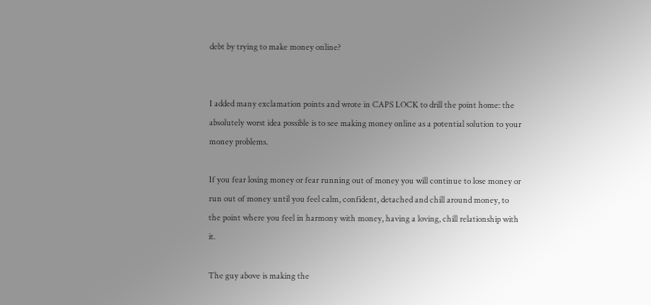debt by trying to make money online?


I added many exclamation points and wrote in CAPS LOCK to drill the point home: the absolutely worst idea possible is to see making money online as a potential solution to your money problems.

If you fear losing money or fear running out of money you will continue to lose money or run out of money until you feel calm, confident, detached and chill around money, to the point where you feel in harmony with money, having a loving, chill relationship with it.

The guy above is making the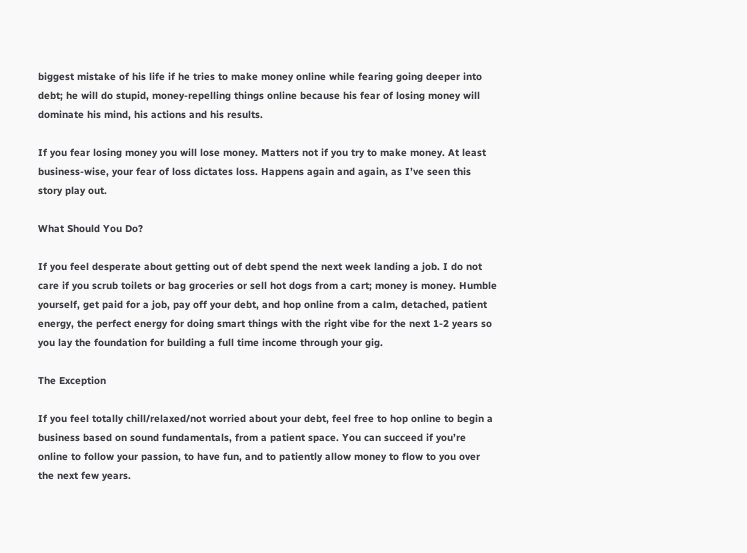biggest mistake of his life if he tries to make money online while fearing going deeper into debt; he will do stupid, money-repelling things online because his fear of losing money will dominate his mind, his actions and his results.

If you fear losing money you will lose money. Matters not if you try to make money. At least business-wise, your fear of loss dictates loss. Happens again and again, as I’ve seen this story play out.

What Should You Do?

If you feel desperate about getting out of debt spend the next week landing a job. I do not care if you scrub toilets or bag groceries or sell hot dogs from a cart; money is money. Humble yourself, get paid for a job, pay off your debt, and hop online from a calm, detached, patient energy, the perfect energy for doing smart things with the right vibe for the next 1-2 years so you lay the foundation for building a full time income through your gig.

The Exception

If you feel totally chill/relaxed/not worried about your debt, feel free to hop online to begin a business based on sound fundamentals, from a patient space. You can succeed if you’re online to follow your passion, to have fun, and to patiently allow money to flow to you over the next few years.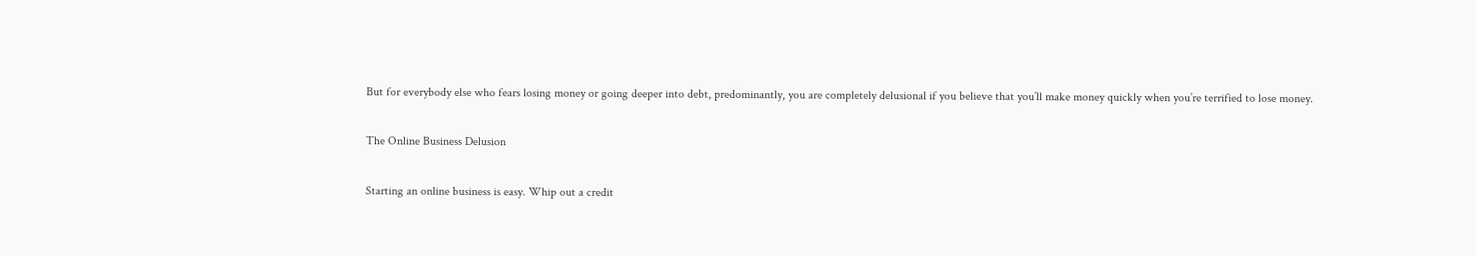But for everybody else who fears losing money or going deeper into debt, predominantly, you are completely delusional if you believe that you’ll make money quickly when you’re terrified to lose money.

The Online Business Delusion

Starting an online business is easy. Whip out a credit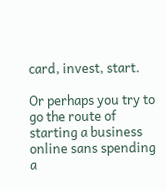card, invest, start.

Or perhaps you try to go the route of starting a business online sans spending a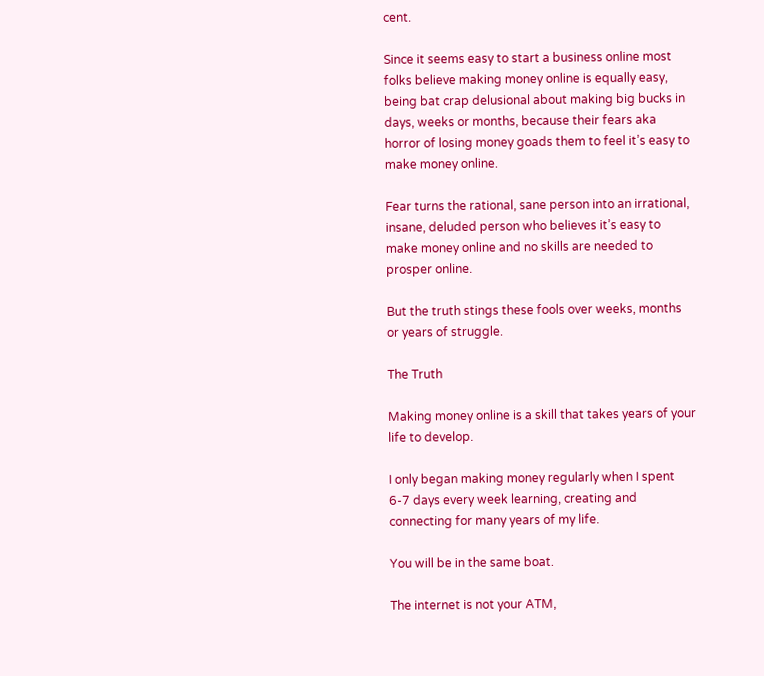cent.

Since it seems easy to start a business online most folks believe making money online is equally easy, being bat crap delusional about making big bucks in days, weeks or months, because their fears aka horror of losing money goads them to feel it’s easy to make money online.

Fear turns the rational, sane person into an irrational, insane, deluded person who believes it’s easy to make money online and no skills are needed to prosper online.

But the truth stings these fools over weeks, months or years of struggle.

The Truth

Making money online is a skill that takes years of your life to develop.

I only began making money regularly when I spent 6-7 days every week learning, creating and connecting for many years of my life.

You will be in the same boat.

The internet is not your ATM,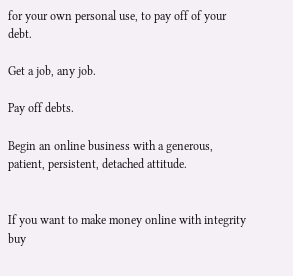for your own personal use, to pay off of your debt.

Get a job, any job.

Pay off debts.

Begin an online business with a generous, patient, persistent, detached attitude.


If you want to make money online with integrity buy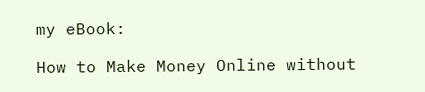my eBook:

How to Make Money Online without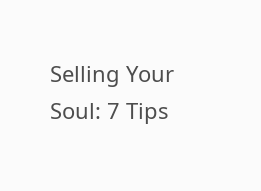Selling Your Soul: 7 Tips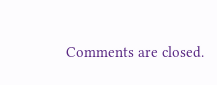Comments are closed.